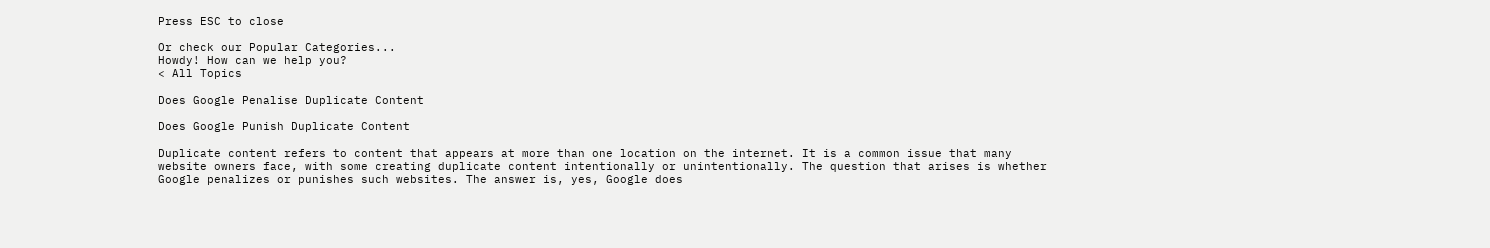Press ESC to close

Or check our Popular Categories...
Howdy! How can we help you?
< All Topics

Does Google Penalise Duplicate Content

Does Google Punish Duplicate Content

Duplicate content refers to content that appears at more than one location on the internet. It is a common issue that many website owners face, with some creating duplicate content intentionally or unintentionally. The question that arises is whether Google penalizes or punishes such websites. The answer is, yes, Google does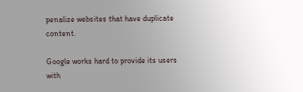penalize websites that have duplicate content.

Google works hard to provide its users with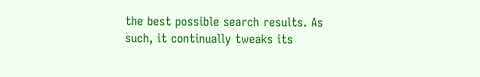the best possible search results. As such, it continually tweaks its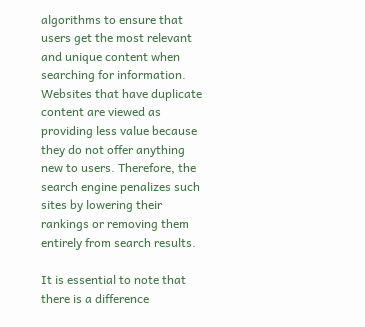algorithms to ensure that users get the most relevant and unique content when searching for information. Websites that have duplicate content are viewed as providing less value because they do not offer anything new to users. Therefore, the search engine penalizes such sites by lowering their rankings or removing them entirely from search results.

It is essential to note that there is a difference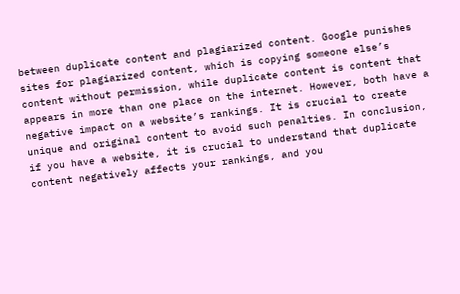between duplicate content and plagiarized content. Google punishes sites for plagiarized content, which is copying someone else’s content without permission, while duplicate content is content that appears in more than one place on the internet. However, both have a negative impact on a website’s rankings. It is crucial to create unique and original content to avoid such penalties. In conclusion, if you have a website, it is crucial to understand that duplicate content negatively affects your rankings, and you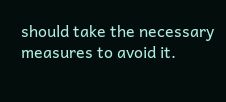should take the necessary measures to avoid it.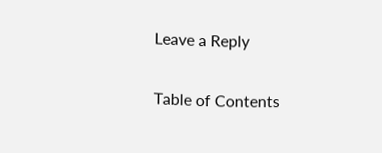Leave a Reply

Table of Contents